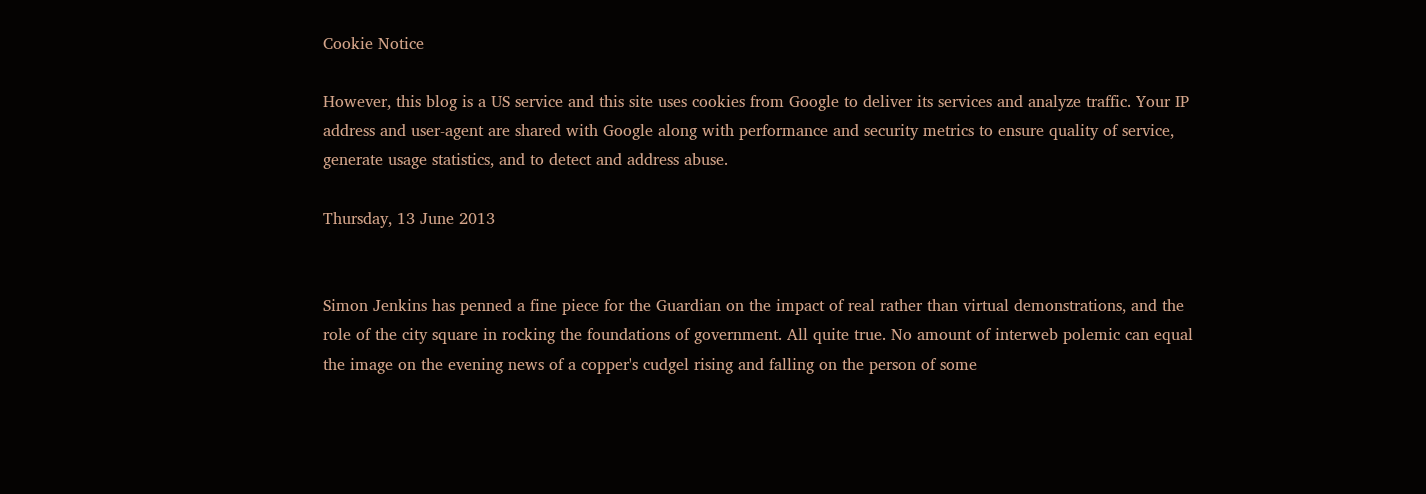Cookie Notice

However, this blog is a US service and this site uses cookies from Google to deliver its services and analyze traffic. Your IP address and user-agent are shared with Google along with performance and security metrics to ensure quality of service, generate usage statistics, and to detect and address abuse.

Thursday, 13 June 2013


Simon Jenkins has penned a fine piece for the Guardian on the impact of real rather than virtual demonstrations, and the role of the city square in rocking the foundations of government. All quite true. No amount of interweb polemic can equal the image on the evening news of a copper's cudgel rising and falling on the person of some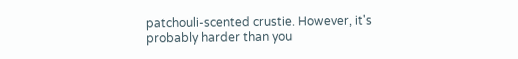patchouli-scented crustie. However, it's probably harder than you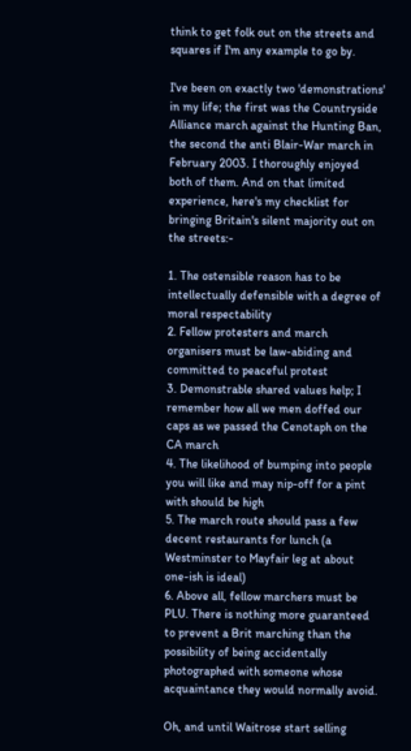think to get folk out on the streets and squares if I'm any example to go by.

I've been on exactly two 'demonstrations' in my life; the first was the Countryside Alliance march against the Hunting Ban, the second the anti Blair-War march in February 2003. I thoroughly enjoyed both of them. And on that limited experience, here's my checklist for bringing Britain's silent majority out on the streets:-

1. The ostensible reason has to be intellectually defensible with a degree of moral respectability
2. Fellow protesters and march organisers must be law-abiding and committed to peaceful protest
3. Demonstrable shared values help; I remember how all we men doffed our caps as we passed the Cenotaph on the CA march
4. The likelihood of bumping into people you will like and may nip-off for a pint with should be high
5. The march route should pass a few decent restaurants for lunch (a Westminster to Mayfair leg at about one-ish is ideal)
6. Above all, fellow marchers must be PLU. There is nothing more guaranteed to prevent a Brit marching than the possibility of being accidentally photographed with someone whose acquaintance they would normally avoid.

Oh, and until Waitrose start selling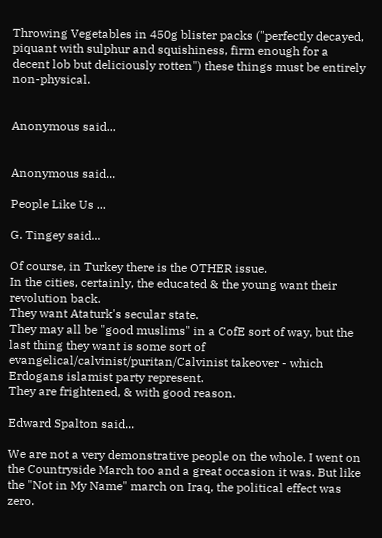Throwing Vegetables in 450g blister packs ("perfectly decayed, piquant with sulphur and squishiness, firm enough for a decent lob but deliciously rotten") these things must be entirely non-physical.


Anonymous said...


Anonymous said...

People Like Us ...

G. Tingey said...

Of course, in Turkey there is the OTHER issue.
In the cities, certainly, the educated & the young want their revolution back.
They want Ataturk's secular state.
They may all be "good muslims" in a CofE sort of way, but the last thing they want is some sort of evangelical/calvinist/puritan/Calvinist takeover - which Erdogans islamist party represent.
They are frightened, & with good reason.

Edward Spalton said...

We are not a very demonstrative people on the whole. I went on the Countryside March too and a great occasion it was. But like the "Not in My Name" march on Iraq, the political effect was zero.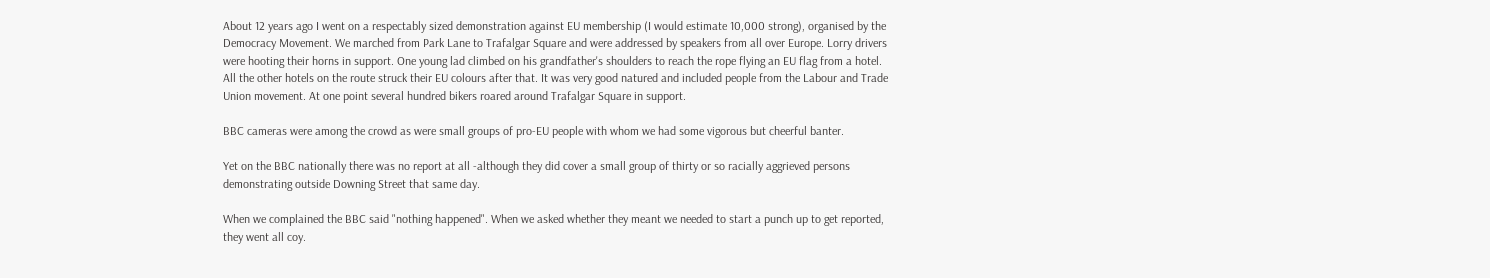About 12 years ago I went on a respectably sized demonstration against EU membership (I would estimate 10,000 strong), organised by the Democracy Movement. We marched from Park Lane to Trafalgar Square and were addressed by speakers from all over Europe. Lorry drivers were hooting their horns in support. One young lad climbed on his grandfather's shoulders to reach the rope flying an EU flag from a hotel. All the other hotels on the route struck their EU colours after that. It was very good natured and included people from the Labour and Trade Union movement. At one point several hundred bikers roared around Trafalgar Square in support.

BBC cameras were among the crowd as were small groups of pro-EU people with whom we had some vigorous but cheerful banter.

Yet on the BBC nationally there was no report at all -although they did cover a small group of thirty or so racially aggrieved persons demonstrating outside Downing Street that same day.

When we complained the BBC said "nothing happened". When we asked whether they meant we needed to start a punch up to get reported, they went all coy.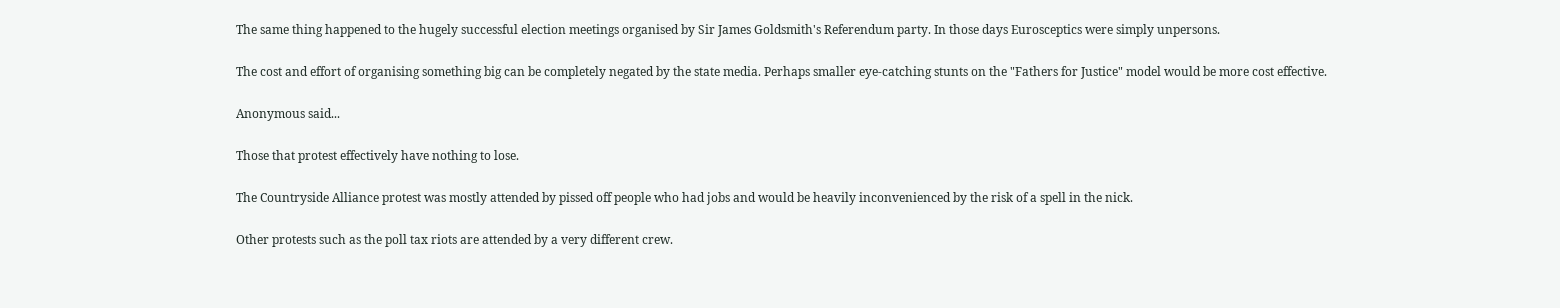The same thing happened to the hugely successful election meetings organised by Sir James Goldsmith's Referendum party. In those days Eurosceptics were simply unpersons.

The cost and effort of organising something big can be completely negated by the state media. Perhaps smaller eye-catching stunts on the "Fathers for Justice" model would be more cost effective.

Anonymous said...

Those that protest effectively have nothing to lose.

The Countryside Alliance protest was mostly attended by pissed off people who had jobs and would be heavily inconvenienced by the risk of a spell in the nick.

Other protests such as the poll tax riots are attended by a very different crew.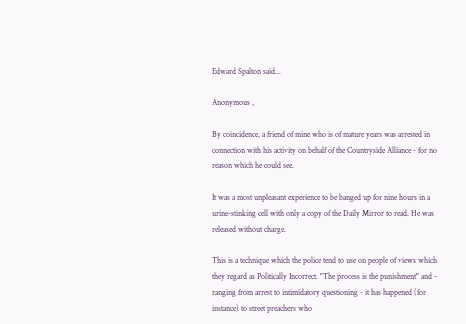Edward Spalton said...

Anonymous ,

By coincidence, a friend of mine who is of mature years was arrested in connection with his activity on behalf of the Countryside Alliance - for no reason which he could see.

It was a most unpleasant experience to be banged up for nine hours in a urine-stinking cell with only a copy of the Daily Mirror to read. He was released without charge.

This is a technique which the police tend to use on people of views which they regard as Politically Incorrect. "The process is the punishment" and - ranging from arrest to intimidatory questioning - it has happened (for instance) to street preachers who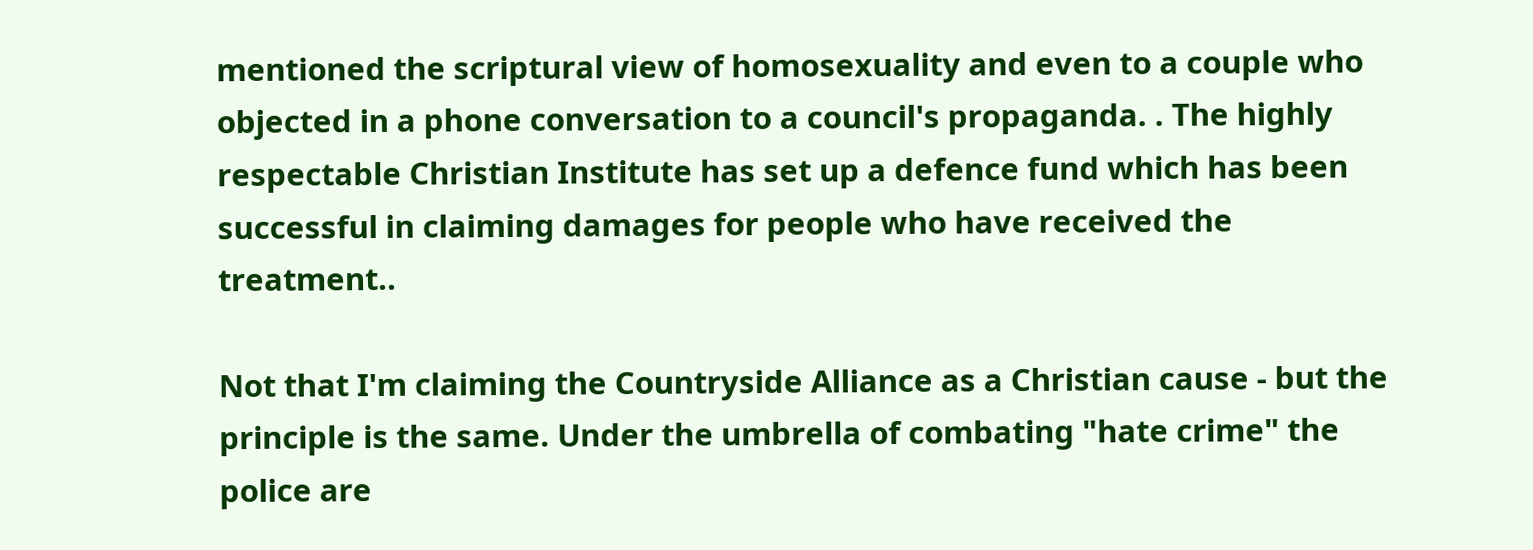mentioned the scriptural view of homosexuality and even to a couple who objected in a phone conversation to a council's propaganda. . The highly respectable Christian Institute has set up a defence fund which has been successful in claiming damages for people who have received the treatment..

Not that I'm claiming the Countryside Alliance as a Christian cause - but the principle is the same. Under the umbrella of combating "hate crime" the police are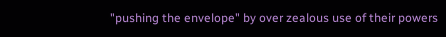"pushing the envelope" by over zealous use of their powers